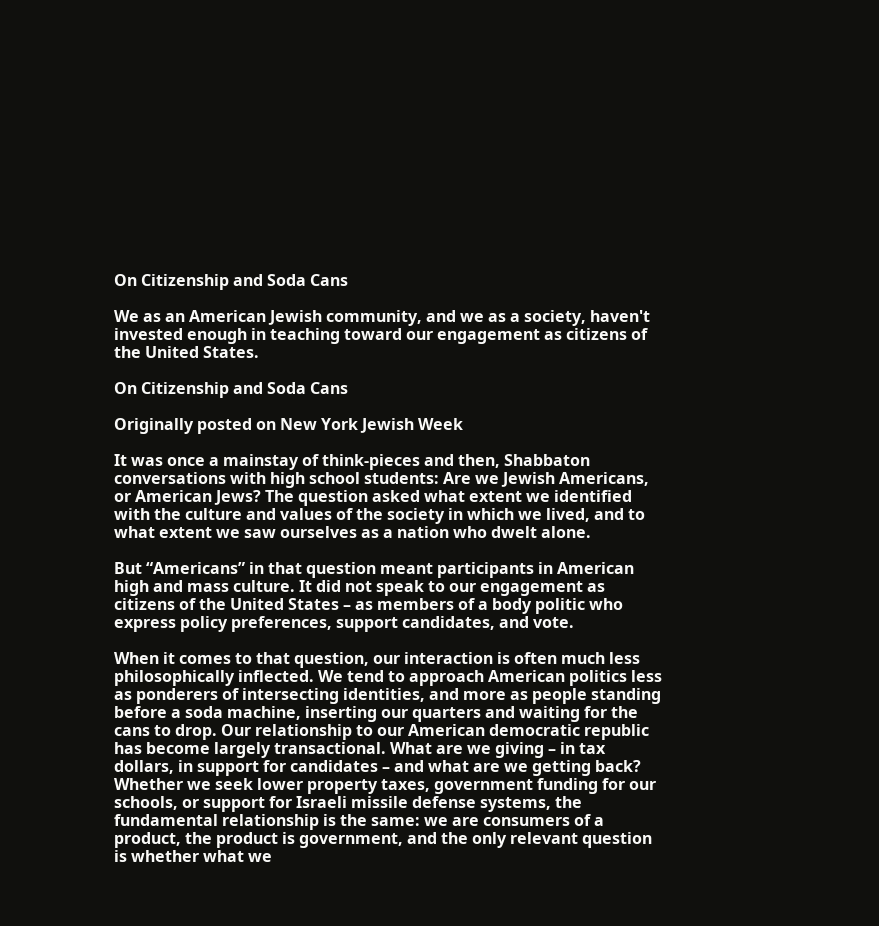On Citizenship and Soda Cans

We as an American Jewish community, and we as a society, haven't invested enough in teaching toward our engagement as citizens of the United States.

On Citizenship and Soda Cans

Originally posted on New York Jewish Week

It was once a mainstay of think-pieces and then, Shabbaton conversations with high school students: Are we Jewish Americans, or American Jews? The question asked what extent we identified with the culture and values of the society in which we lived, and to what extent we saw ourselves as a nation who dwelt alone.

But “Americans” in that question meant participants in American high and mass culture. It did not speak to our engagement as citizens of the United States – as members of a body politic who express policy preferences, support candidates, and vote.

When it comes to that question, our interaction is often much less philosophically inflected. We tend to approach American politics less as ponderers of intersecting identities, and more as people standing before a soda machine, inserting our quarters and waiting for the cans to drop. Our relationship to our American democratic republic has become largely transactional. What are we giving – in tax dollars, in support for candidates – and what are we getting back? Whether we seek lower property taxes, government funding for our schools, or support for Israeli missile defense systems, the fundamental relationship is the same: we are consumers of a product, the product is government, and the only relevant question is whether what we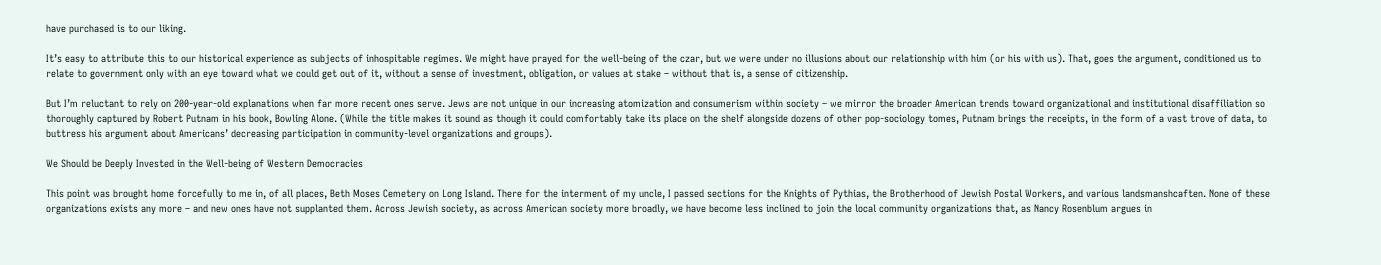have purchased is to our liking.

It’s easy to attribute this to our historical experience as subjects of inhospitable regimes. We might have prayed for the well-being of the czar, but we were under no illusions about our relationship with him (or his with us). That, goes the argument, conditioned us to relate to government only with an eye toward what we could get out of it, without a sense of investment, obligation, or values at stake – without that is, a sense of citizenship.

But I’m reluctant to rely on 200-year-old explanations when far more recent ones serve. Jews are not unique in our increasing atomization and consumerism within society – we mirror the broader American trends toward organizational and institutional disaffiliation so thoroughly captured by Robert Putnam in his book, Bowling Alone. (While the title makes it sound as though it could comfortably take its place on the shelf alongside dozens of other pop-sociology tomes, Putnam brings the receipts, in the form of a vast trove of data, to buttress his argument about Americans’ decreasing participation in community-level organizations and groups).

We Should be Deeply Invested in the Well-being of Western Democracies

This point was brought home forcefully to me in, of all places, Beth Moses Cemetery on Long Island. There for the interment of my uncle, I passed sections for the Knights of Pythias, the Brotherhood of Jewish Postal Workers, and various landsmanshcaften. None of these organizations exists any more – and new ones have not supplanted them. Across Jewish society, as across American society more broadly, we have become less inclined to join the local community organizations that, as Nancy Rosenblum argues in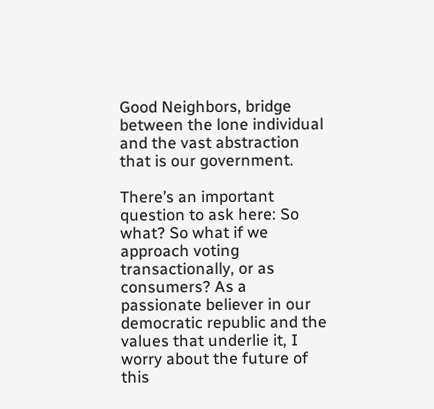Good Neighbors, bridge between the lone individual and the vast abstraction that is our government.

There’s an important question to ask here: So what? So what if we approach voting transactionally, or as consumers? As a passionate believer in our democratic republic and the values that underlie it, I worry about the future of this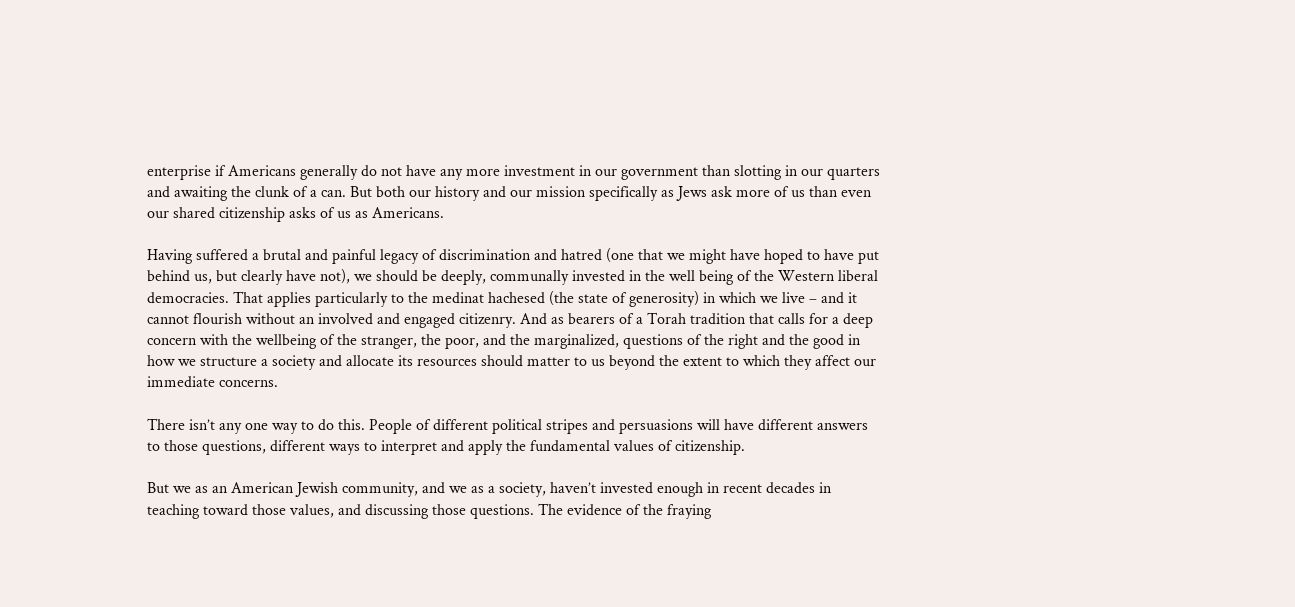enterprise if Americans generally do not have any more investment in our government than slotting in our quarters and awaiting the clunk of a can. But both our history and our mission specifically as Jews ask more of us than even our shared citizenship asks of us as Americans.

Having suffered a brutal and painful legacy of discrimination and hatred (one that we might have hoped to have put behind us, but clearly have not), we should be deeply, communally invested in the well being of the Western liberal democracies. That applies particularly to the medinat hachesed (the state of generosity) in which we live – and it cannot flourish without an involved and engaged citizenry. And as bearers of a Torah tradition that calls for a deep concern with the wellbeing of the stranger, the poor, and the marginalized, questions of the right and the good in how we structure a society and allocate its resources should matter to us beyond the extent to which they affect our immediate concerns.

There isn’t any one way to do this. People of different political stripes and persuasions will have different answers to those questions, different ways to interpret and apply the fundamental values of citizenship.

But we as an American Jewish community, and we as a society, haven’t invested enough in recent decades in teaching toward those values, and discussing those questions. The evidence of the fraying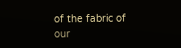of the fabric of our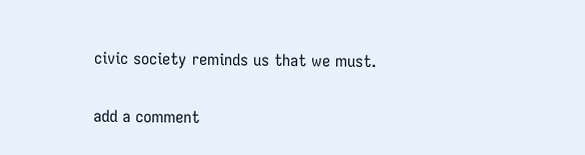civic society reminds us that we must.

add a comment